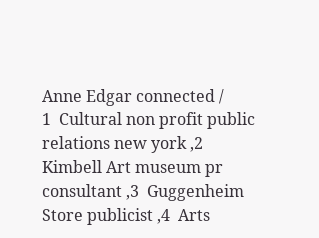Anne Edgar connected /
1  Cultural non profit public relations new york ,2  Kimbell Art museum pr consultant ,3  Guggenheim Store publicist ,4  Arts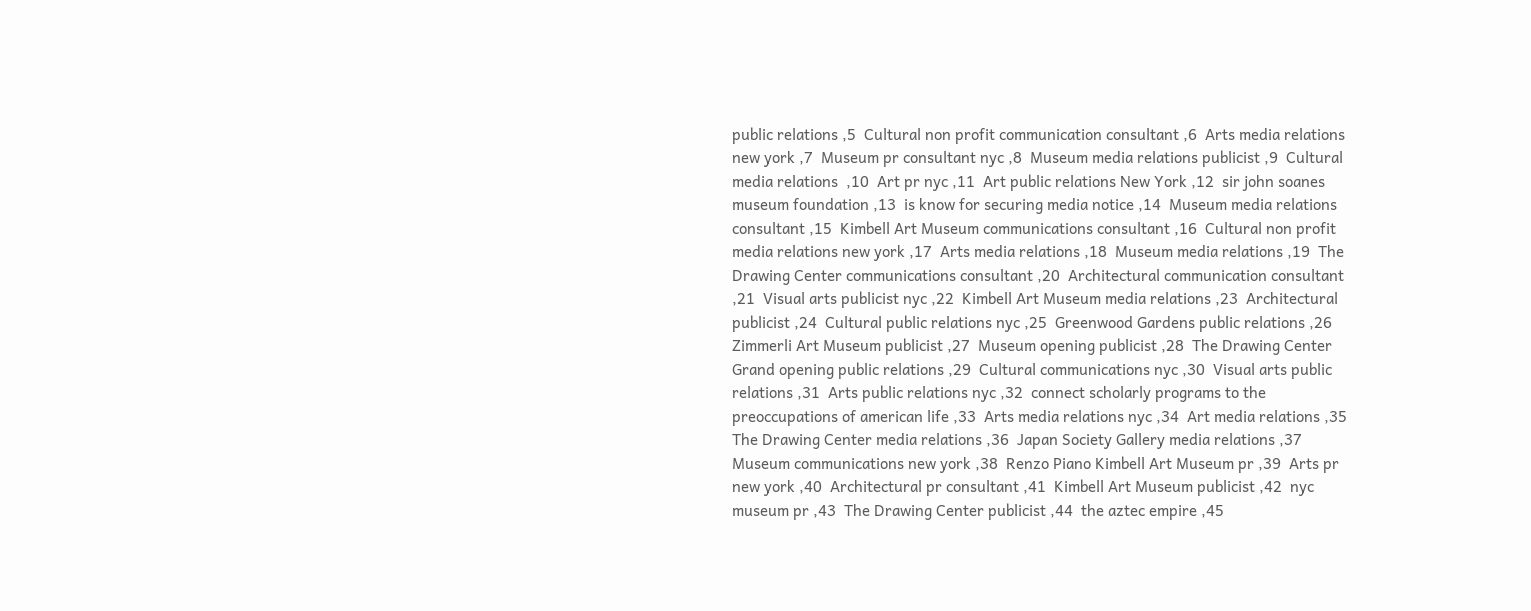public relations ,5  Cultural non profit communication consultant ,6  Arts media relations new york ,7  Museum pr consultant nyc ,8  Museum media relations publicist ,9  Cultural media relations  ,10  Art pr nyc ,11  Art public relations New York ,12  sir john soanes museum foundation ,13  is know for securing media notice ,14  Museum media relations consultant ,15  Kimbell Art Museum communications consultant ,16  Cultural non profit media relations new york ,17  Arts media relations ,18  Museum media relations ,19  The Drawing Center communications consultant ,20  Architectural communication consultant ,21  Visual arts publicist nyc ,22  Kimbell Art Museum media relations ,23  Architectural publicist ,24  Cultural public relations nyc ,25  Greenwood Gardens public relations ,26  Zimmerli Art Museum publicist ,27  Museum opening publicist ,28  The Drawing Center Grand opening public relations ,29  Cultural communications nyc ,30  Visual arts public relations ,31  Arts public relations nyc ,32  connect scholarly programs to the preoccupations of american life ,33  Arts media relations nyc ,34  Art media relations ,35  The Drawing Center media relations ,36  Japan Society Gallery media relations ,37  Museum communications new york ,38  Renzo Piano Kimbell Art Museum pr ,39  Arts pr new york ,40  Architectural pr consultant ,41  Kimbell Art Museum publicist ,42  nyc museum pr ,43  The Drawing Center publicist ,44  the aztec empire ,45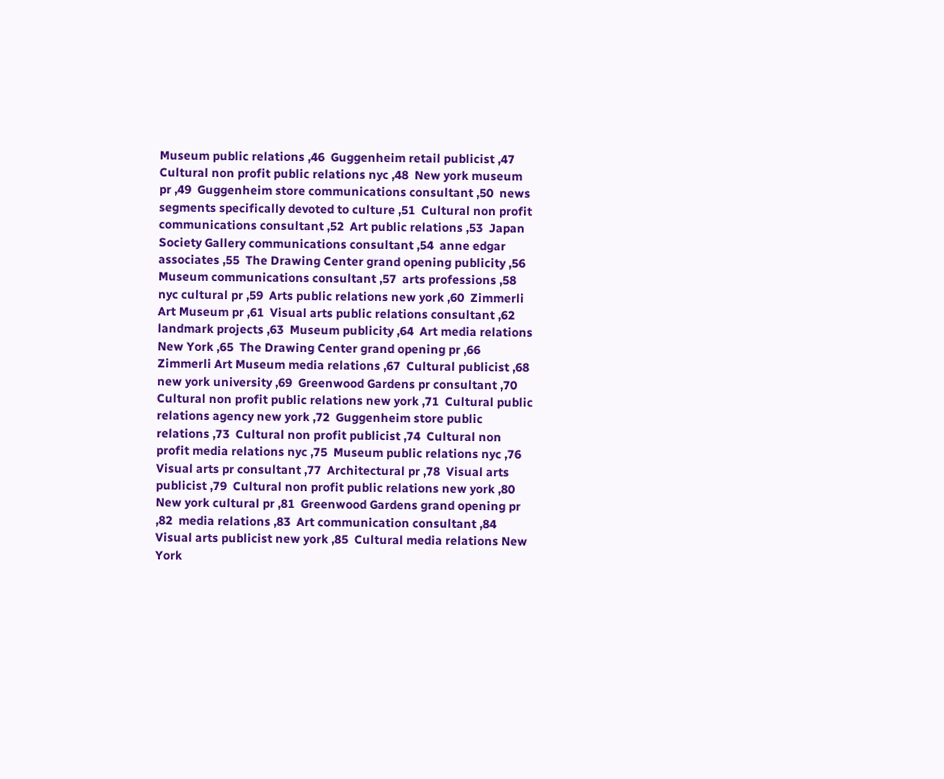Museum public relations ,46  Guggenheim retail publicist ,47  Cultural non profit public relations nyc ,48  New york museum pr ,49  Guggenheim store communications consultant ,50  news segments specifically devoted to culture ,51  Cultural non profit communications consultant ,52  Art public relations ,53  Japan Society Gallery communications consultant ,54  anne edgar associates ,55  The Drawing Center grand opening publicity ,56  Museum communications consultant ,57  arts professions ,58  nyc cultural pr ,59  Arts public relations new york ,60  Zimmerli Art Museum pr ,61  Visual arts public relations consultant ,62  landmark projects ,63  Museum publicity ,64  Art media relations New York ,65  The Drawing Center grand opening pr ,66  Zimmerli Art Museum media relations ,67  Cultural publicist ,68  new york university ,69  Greenwood Gardens pr consultant ,70  Cultural non profit public relations new york ,71  Cultural public relations agency new york ,72  Guggenheim store public relations ,73  Cultural non profit publicist ,74  Cultural non profit media relations nyc ,75  Museum public relations nyc ,76  Visual arts pr consultant ,77  Architectural pr ,78  Visual arts publicist ,79  Cultural non profit public relations new york ,80  New york cultural pr ,81  Greenwood Gardens grand opening pr ,82  media relations ,83  Art communication consultant ,84  Visual arts publicist new york ,85  Cultural media relations New York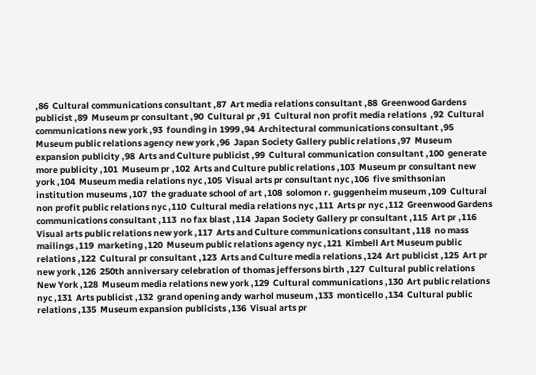,86  Cultural communications consultant ,87  Art media relations consultant ,88  Greenwood Gardens publicist ,89  Museum pr consultant ,90  Cultural pr ,91  Cultural non profit media relations  ,92  Cultural communications new york ,93  founding in 1999 ,94  Architectural communications consultant ,95  Museum public relations agency new york ,96  Japan Society Gallery public relations ,97  Museum expansion publicity ,98  Arts and Culture publicist ,99  Cultural communication consultant ,100  generate more publicity ,101  Museum pr ,102  Arts and Culture public relations ,103  Museum pr consultant new york ,104  Museum media relations nyc ,105  Visual arts pr consultant nyc ,106  five smithsonian institution museums ,107  the graduate school of art ,108  solomon r. guggenheim museum ,109  Cultural non profit public relations nyc ,110  Cultural media relations nyc ,111  Arts pr nyc ,112  Greenwood Gardens communications consultant ,113  no fax blast ,114  Japan Society Gallery pr consultant ,115  Art pr ,116  Visual arts public relations new york ,117  Arts and Culture communications consultant ,118  no mass mailings ,119  marketing ,120  Museum public relations agency nyc ,121  Kimbell Art Museum public relations ,122  Cultural pr consultant ,123  Arts and Culture media relations ,124  Art publicist ,125  Art pr new york ,126  250th anniversary celebration of thomas jeffersons birth ,127  Cultural public relations New York ,128  Museum media relations new york ,129  Cultural communications ,130  Art public relations nyc ,131  Arts publicist ,132  grand opening andy warhol museum ,133  monticello ,134  Cultural public relations ,135  Museum expansion publicists ,136  Visual arts pr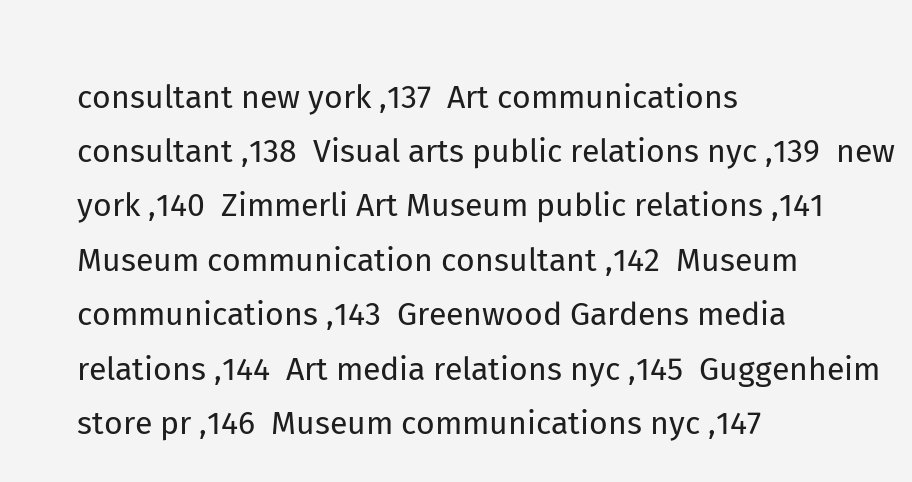consultant new york ,137  Art communications consultant ,138  Visual arts public relations nyc ,139  new york ,140  Zimmerli Art Museum public relations ,141  Museum communication consultant ,142  Museum communications ,143  Greenwood Gardens media relations ,144  Art media relations nyc ,145  Guggenheim store pr ,146  Museum communications nyc ,147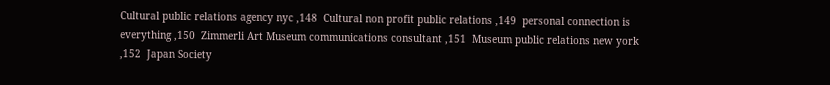Cultural public relations agency nyc ,148  Cultural non profit public relations ,149  personal connection is everything ,150  Zimmerli Art Museum communications consultant ,151  Museum public relations new york ,152  Japan Society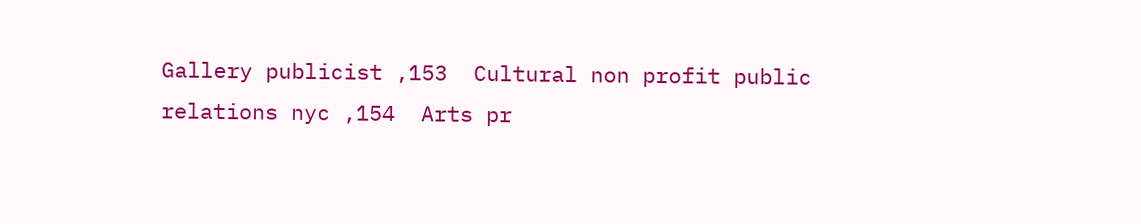Gallery publicist ,153  Cultural non profit public relations nyc ,154  Arts pr